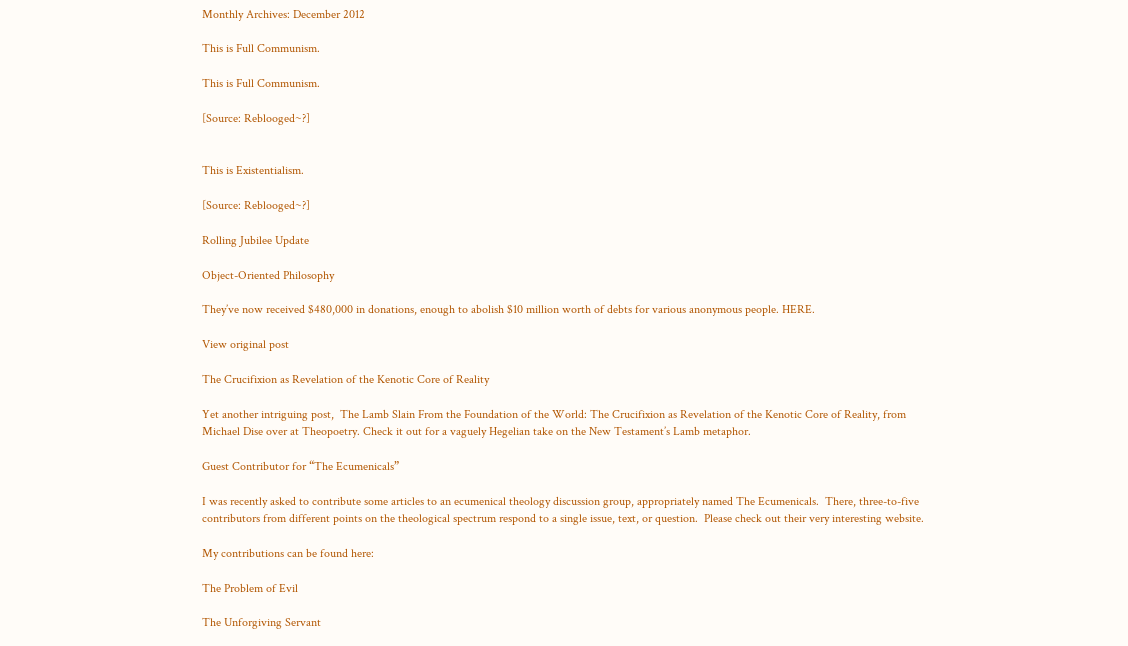Monthly Archives: December 2012

This is Full Communism.

This is Full Communism.

[Source: Reblooged~?]


This is Existentialism.

[Source: Reblooged~?]

Rolling Jubilee Update

Object-Oriented Philosophy

They’ve now received $480,000 in donations, enough to abolish $10 million worth of debts for various anonymous people. HERE.

View original post

The Crucifixion as Revelation of the Kenotic Core of Reality

Yet another intriguing post,  The Lamb Slain From the Foundation of the World: The Crucifixion as Revelation of the Kenotic Core of Reality, from Michael Dise over at Theopoetry. Check it out for a vaguely Hegelian take on the New Testament’s Lamb metaphor.

Guest Contributor for “The Ecumenicals”

I was recently asked to contribute some articles to an ecumenical theology discussion group, appropriately named The Ecumenicals.  There, three-to-five contributors from different points on the theological spectrum respond to a single issue, text, or question.  Please check out their very interesting website.

My contributions can be found here:

The Problem of Evil

The Unforgiving Servant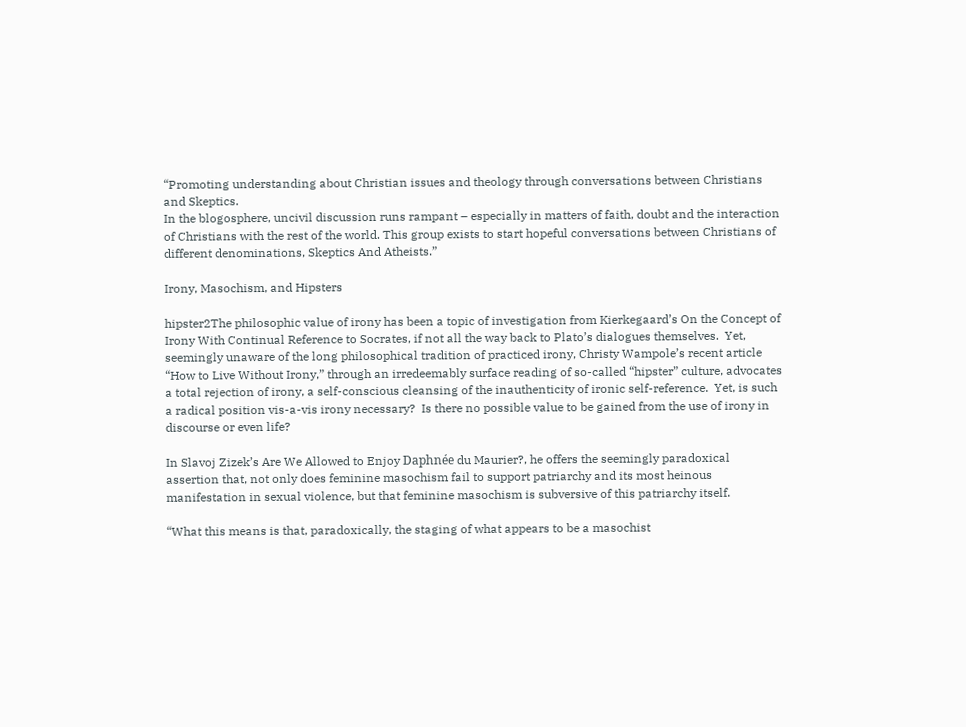“Promoting understanding about Christian issues and theology through conversations between Christians and Skeptics.
In the blogosphere, uncivil discussion runs rampant – especially in matters of faith, doubt and the interaction of Christians with the rest of the world. This group exists to start hopeful conversations between Christians of different denominations, Skeptics And Atheists.”

Irony, Masochism, and Hipsters

hipster2The philosophic value of irony has been a topic of investigation from Kierkegaard’s On the Concept of Irony With Continual Reference to Socrates, if not all the way back to Plato’s dialogues themselves.  Yet, seemingly unaware of the long philosophical tradition of practiced irony, Christy Wampole’s recent article “How to Live Without Irony,” through an irredeemably surface reading of so-called “hipster” culture, advocates a total rejection of irony, a self-conscious cleansing of the inauthenticity of ironic self-reference.  Yet, is such a radical position vis-a-vis irony necessary?  Is there no possible value to be gained from the use of irony in discourse or even life?

In Slavoj Zizek’s Are We Allowed to Enjoy Daphnée du Maurier?, he offers the seemingly paradoxical assertion that, not only does feminine masochism fail to support patriarchy and its most heinous manifestation in sexual violence, but that feminine masochism is subversive of this patriarchy itself.

“What this means is that, paradoxically, the staging of what appears to be a masochist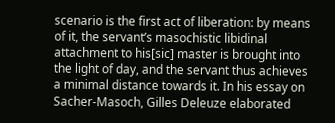scenario is the first act of liberation: by means of it, the servant’s masochistic libidinal attachment to his[sic] master is brought into the light of day, and the servant thus achieves a minimal distance towards it. In his essay on Sacher-Masoch, Gilles Deleuze elaborated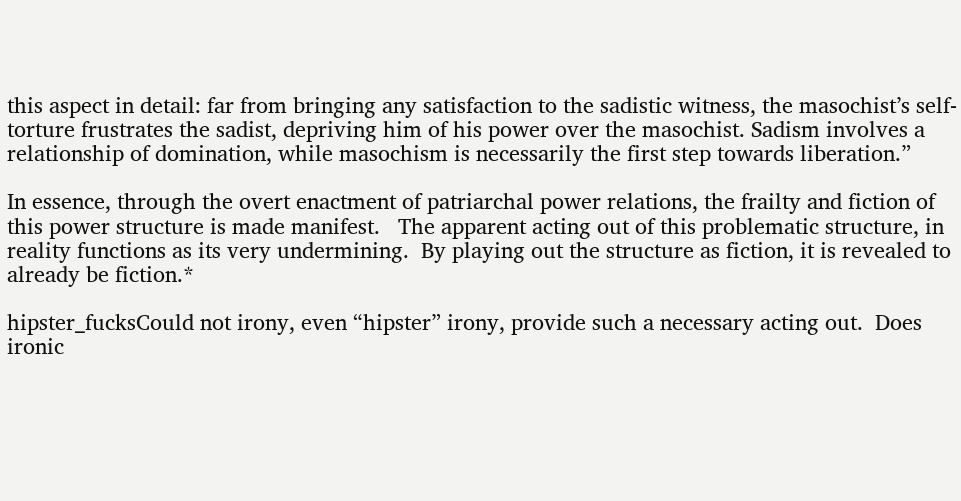this aspect in detail: far from bringing any satisfaction to the sadistic witness, the masochist’s self-torture frustrates the sadist, depriving him of his power over the masochist. Sadism involves a relationship of domination, while masochism is necessarily the first step towards liberation.”

In essence, through the overt enactment of patriarchal power relations, the frailty and fiction of this power structure is made manifest.   The apparent acting out of this problematic structure, in reality functions as its very undermining.  By playing out the structure as fiction, it is revealed to already be fiction.*

hipster_fucksCould not irony, even “hipster” irony, provide such a necessary acting out.  Does ironic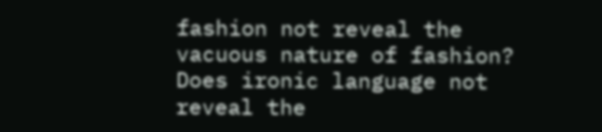fashion not reveal the vacuous nature of fashion?  Does ironic language not reveal the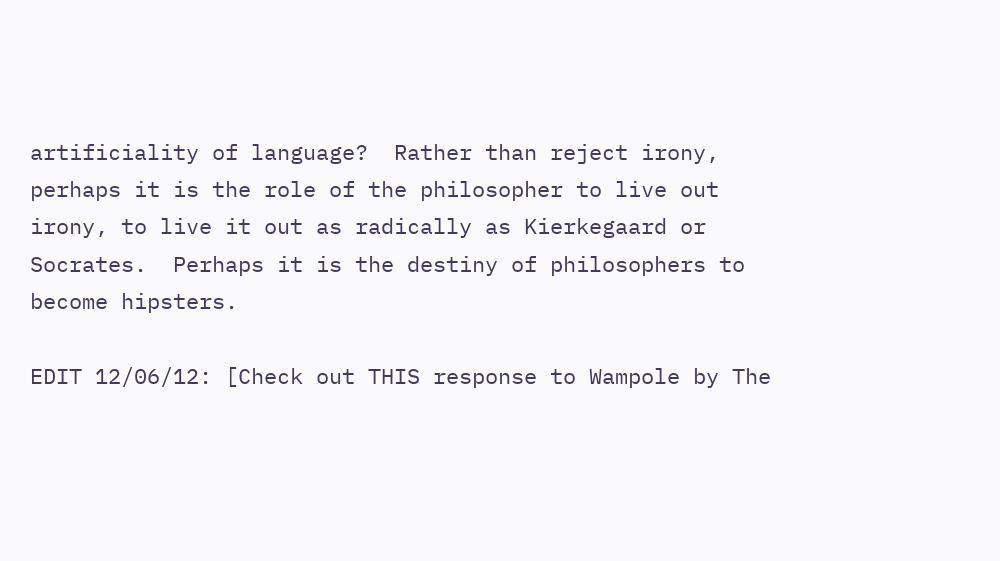artificiality of language?  Rather than reject irony, perhaps it is the role of the philosopher to live out irony, to live it out as radically as Kierkegaard or Socrates.  Perhaps it is the destiny of philosophers to become hipsters.

EDIT 12/06/12: [Check out THIS response to Wampole by The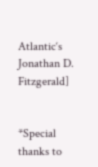Atlantic‘s Jonathan D. Fitzgerald]


*Special thanks to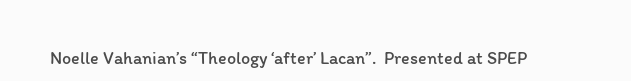Noelle Vahanian’s “Theology ‘after’ Lacan”.  Presented at SPEP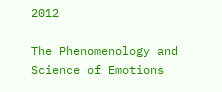2012

The Phenomenology and Science of Emotions